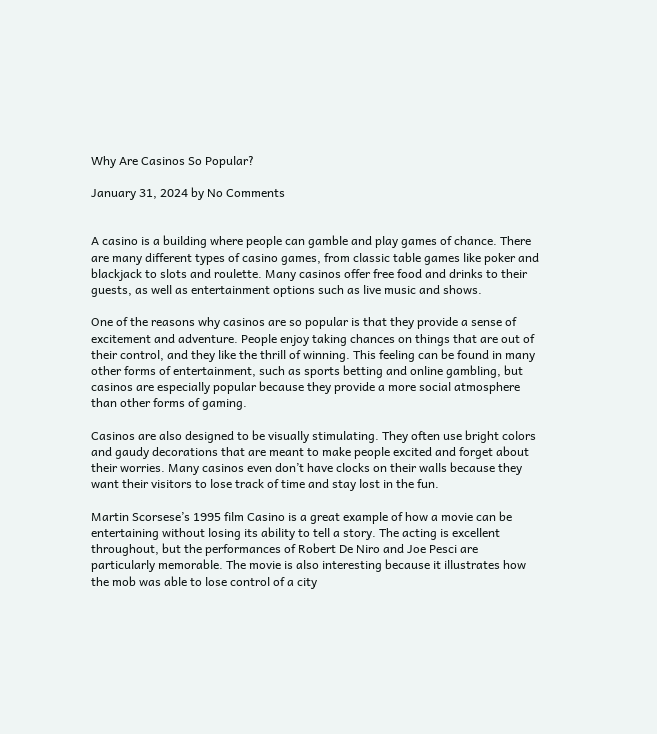Why Are Casinos So Popular?

January 31, 2024 by No Comments


A casino is a building where people can gamble and play games of chance. There are many different types of casino games, from classic table games like poker and blackjack to slots and roulette. Many casinos offer free food and drinks to their guests, as well as entertainment options such as live music and shows.

One of the reasons why casinos are so popular is that they provide a sense of excitement and adventure. People enjoy taking chances on things that are out of their control, and they like the thrill of winning. This feeling can be found in many other forms of entertainment, such as sports betting and online gambling, but casinos are especially popular because they provide a more social atmosphere than other forms of gaming.

Casinos are also designed to be visually stimulating. They often use bright colors and gaudy decorations that are meant to make people excited and forget about their worries. Many casinos even don’t have clocks on their walls because they want their visitors to lose track of time and stay lost in the fun.

Martin Scorsese’s 1995 film Casino is a great example of how a movie can be entertaining without losing its ability to tell a story. The acting is excellent throughout, but the performances of Robert De Niro and Joe Pesci are particularly memorable. The movie is also interesting because it illustrates how the mob was able to lose control of a city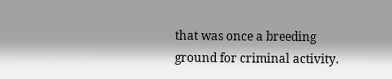that was once a breeding ground for criminal activity.